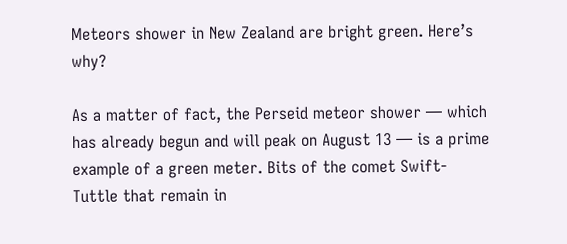Meteors shower in New Zealand are bright green. Here’s why?

As a matter of fact, the Perseid meteor shower — which has already begun and will peak on August 13 — is a prime example of a green meter. Bits of the comet Swift-Tuttle that remain in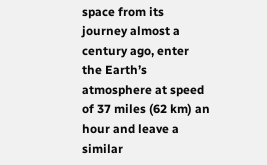space from its journey almost a century ago, enter the Earth’s atmosphere at speed of 37 miles (62 km) an hour and leave a similar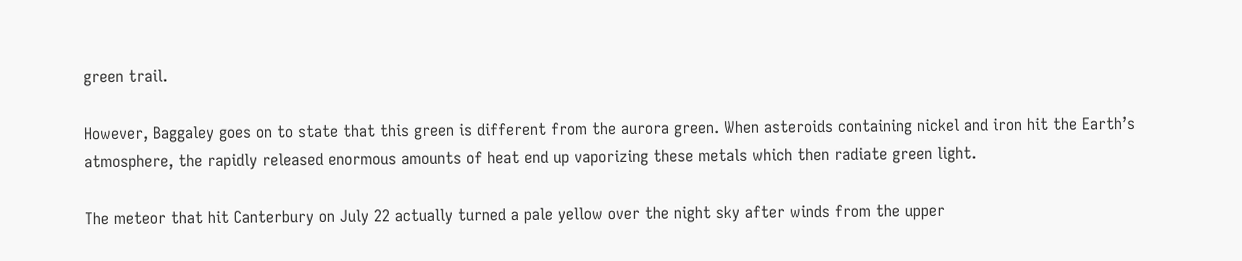green trail.

However, Baggaley goes on to state that this green is different from the aurora green. When asteroids containing nickel and iron hit the Earth’s atmosphere, the rapidly released enormous amounts of heat end up vaporizing these metals which then radiate green light.

The meteor that hit Canterbury on July 22 actually turned a pale yellow over the night sky after winds from the upper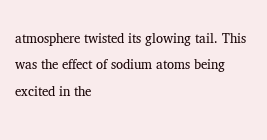atmosphere twisted its glowing tail. This was the effect of sodium atoms being excited in the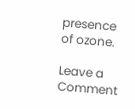presence of ozone.

Leave a Comment